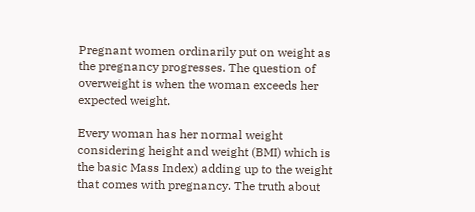Pregnant women ordinarily put on weight as the pregnancy progresses. The question of overweight is when the woman exceeds her expected weight.

Every woman has her normal weight considering height and weight (BMI) which is the basic Mass Index) adding up to the weight that comes with pregnancy. The truth about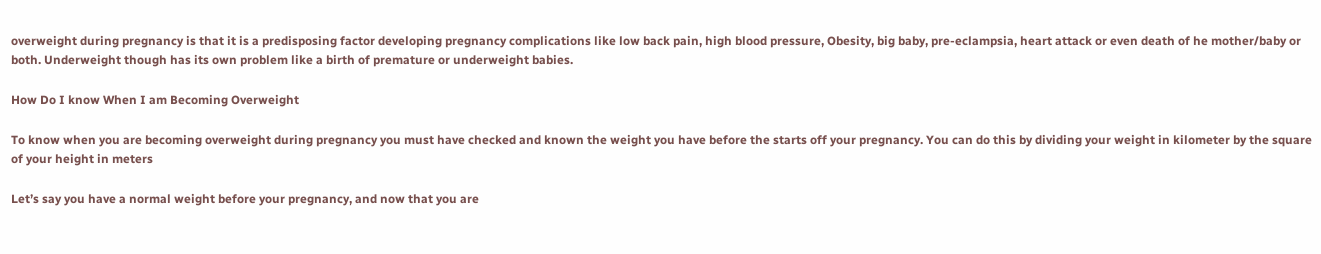overweight during pregnancy is that it is a predisposing factor developing pregnancy complications like low back pain, high blood pressure, Obesity, big baby, pre-eclampsia, heart attack or even death of he mother/baby or both. Underweight though has its own problem like a birth of premature or underweight babies.

How Do I know When I am Becoming Overweight

To know when you are becoming overweight during pregnancy you must have checked and known the weight you have before the starts off your pregnancy. You can do this by dividing your weight in kilometer by the square of your height in meters

Let’s say you have a normal weight before your pregnancy, and now that you are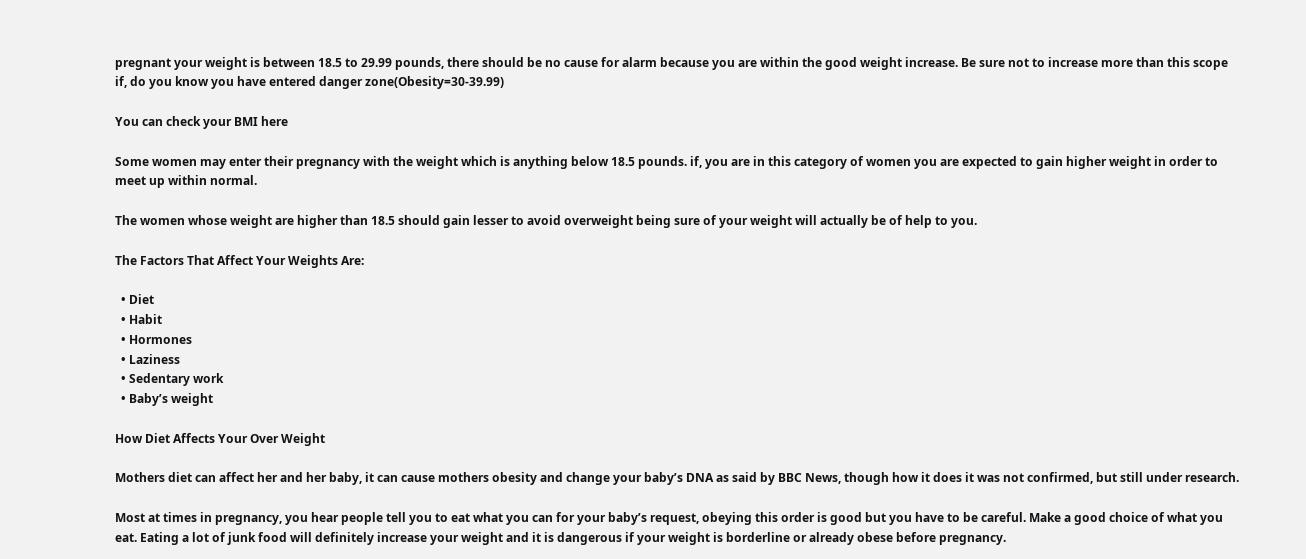pregnant your weight is between 18.5 to 29.99 pounds, there should be no cause for alarm because you are within the good weight increase. Be sure not to increase more than this scope if, do you know you have entered danger zone(Obesity=30-39.99)

You can check your BMI here

Some women may enter their pregnancy with the weight which is anything below 18.5 pounds. if, you are in this category of women you are expected to gain higher weight in order to meet up within normal.

The women whose weight are higher than 18.5 should gain lesser to avoid overweight being sure of your weight will actually be of help to you.

The Factors That Affect Your Weights Are:

  • Diet
  • Habit
  • Hormones
  • Laziness
  • Sedentary work
  • Baby’s weight

How Diet Affects Your Over Weight

Mothers diet can affect her and her baby, it can cause mothers obesity and change your baby’s DNA as said by BBC News, though how it does it was not confirmed, but still under research.

Most at times in pregnancy, you hear people tell you to eat what you can for your baby’s request, obeying this order is good but you have to be careful. Make a good choice of what you eat. Eating a lot of junk food will definitely increase your weight and it is dangerous if your weight is borderline or already obese before pregnancy.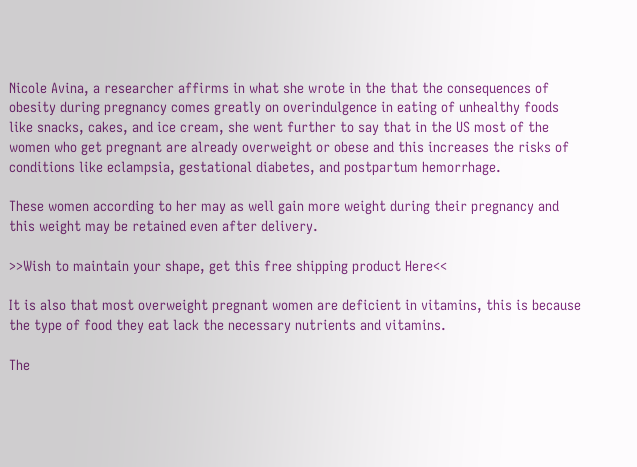Nicole Avina, a researcher affirms in what she wrote in the that the consequences of obesity during pregnancy comes greatly on overindulgence in eating of unhealthy foods like snacks, cakes, and ice cream, she went further to say that in the US most of the women who get pregnant are already overweight or obese and this increases the risks of conditions like eclampsia, gestational diabetes, and postpartum hemorrhage.

These women according to her may as well gain more weight during their pregnancy and this weight may be retained even after delivery.

>>Wish to maintain your shape, get this free shipping product Here<<

It is also that most overweight pregnant women are deficient in vitamins, this is because the type of food they eat lack the necessary nutrients and vitamins.

The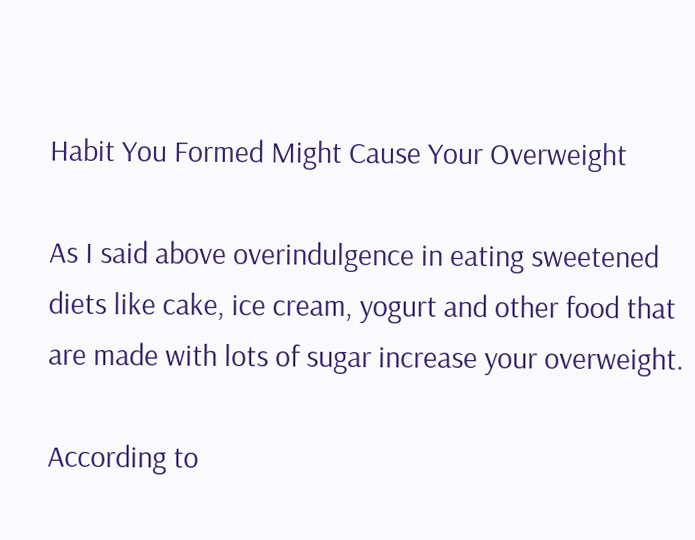Habit You Formed Might Cause Your Overweight

As I said above overindulgence in eating sweetened diets like cake, ice cream, yogurt and other food that are made with lots of sugar increase your overweight.

According to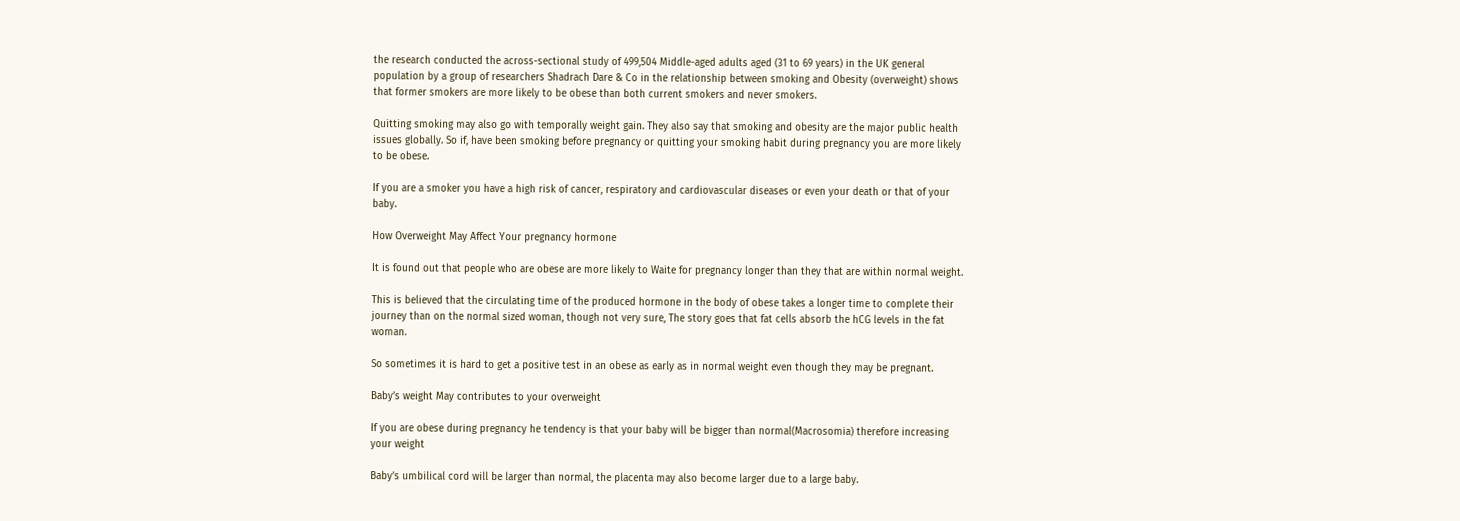the research conducted the across-sectional study of 499,504 Middle-aged adults aged (31 to 69 years) in the UK general population by a group of researchers Shadrach Dare & Co in the relationship between smoking and Obesity (overweight) shows that former smokers are more likely to be obese than both current smokers and never smokers.

Quitting smoking may also go with temporally weight gain. They also say that smoking and obesity are the major public health issues globally. So if, have been smoking before pregnancy or quitting your smoking habit during pregnancy you are more likely to be obese.

If you are a smoker you have a high risk of cancer, respiratory and cardiovascular diseases or even your death or that of your baby.

How Overweight May Affect Your pregnancy hormone

It is found out that people who are obese are more likely to Waite for pregnancy longer than they that are within normal weight.

This is believed that the circulating time of the produced hormone in the body of obese takes a longer time to complete their journey than on the normal sized woman, though not very sure, The story goes that fat cells absorb the hCG levels in the fat woman.

So sometimes it is hard to get a positive test in an obese as early as in normal weight even though they may be pregnant.

Baby’s weight May contributes to your overweight

If you are obese during pregnancy he tendency is that your baby will be bigger than normal(Macrosomia) therefore increasing your weight

Baby’s umbilical cord will be larger than normal, the placenta may also become larger due to a large baby.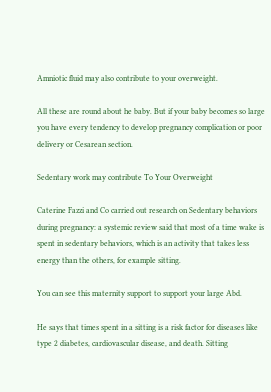Amniotic fluid may also contribute to your overweight.

All these are round about he baby. But if your baby becomes so large you have every tendency to develop pregnancy complication or poor delivery or Cesarean section.

Sedentary work may contribute To Your Overweight

Caterine Fazzi and Co carried out research on Sedentary behaviors during pregnancy: a systemic review said that most of a time wake is spent in sedentary behaviors, which is an activity that takes less energy than the others, for example sitting.

You can see this maternity support to support your large Abd.

He says that times spent in a sitting is a risk factor for diseases like type 2 diabetes, cardiovascular disease, and death. Sitting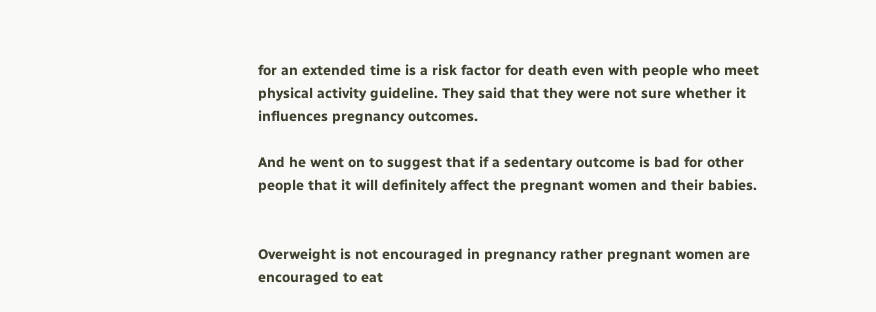for an extended time is a risk factor for death even with people who meet physical activity guideline. They said that they were not sure whether it influences pregnancy outcomes.

And he went on to suggest that if a sedentary outcome is bad for other people that it will definitely affect the pregnant women and their babies.


Overweight is not encouraged in pregnancy rather pregnant women are encouraged to eat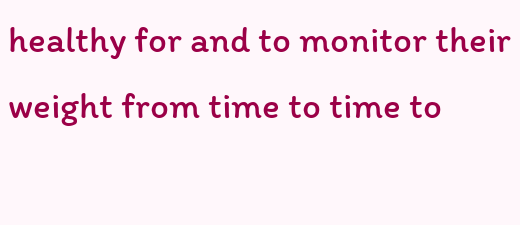healthy for and to monitor their weight from time to time to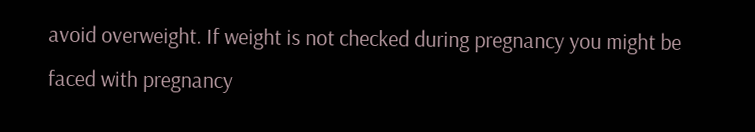avoid overweight. If weight is not checked during pregnancy you might be faced with pregnancy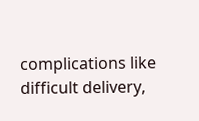complications like difficult delivery,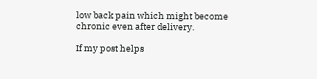low back pain which might become chronic even after delivery.

If my post helps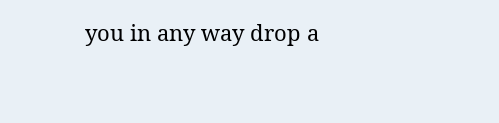you in any way drop a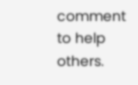comment to help others.